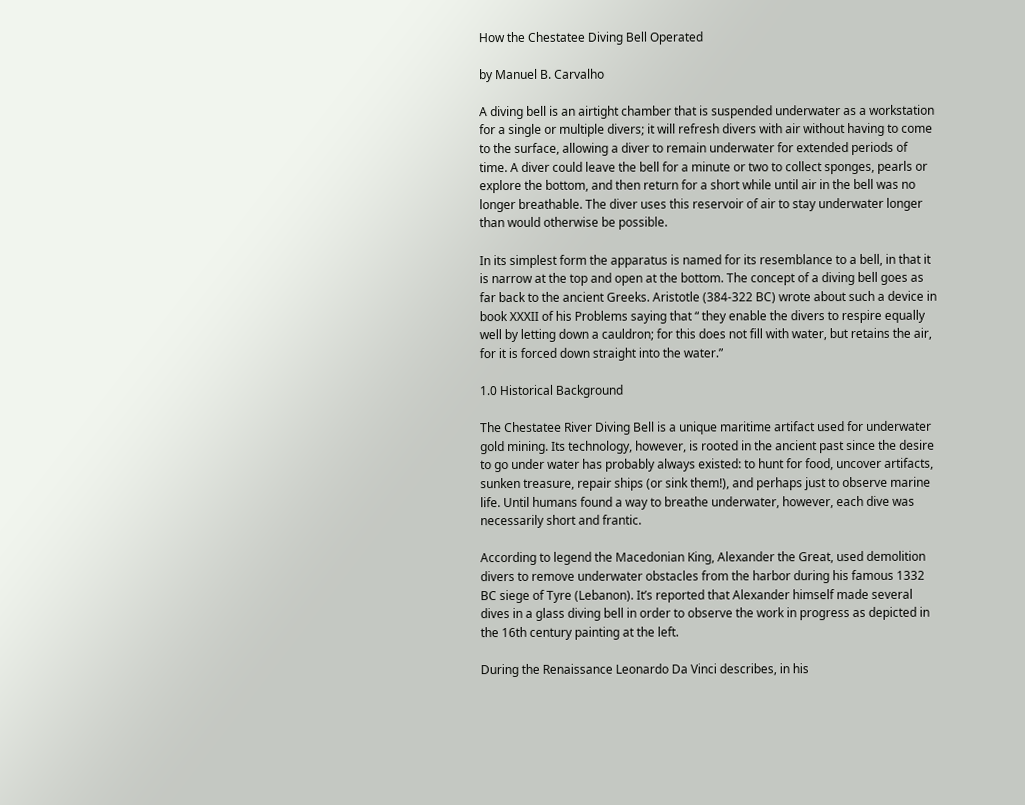How the Chestatee Diving Bell Operated

by Manuel B. Carvalho

A diving bell is an airtight chamber that is suspended underwater as a workstation for a single or multiple divers; it will refresh divers with air without having to come to the surface, allowing a diver to remain underwater for extended periods of time. A diver could leave the bell for a minute or two to collect sponges, pearls or explore the bottom, and then return for a short while until air in the bell was no longer breathable. The diver uses this reservoir of air to stay underwater longer than would otherwise be possible.

In its simplest form the apparatus is named for its resemblance to a bell, in that it is narrow at the top and open at the bottom. The concept of a diving bell goes as far back to the ancient Greeks. Aristotle (384-322 BC) wrote about such a device in book XXXII of his Problems saying that “ they enable the divers to respire equally well by letting down a cauldron; for this does not fill with water, but retains the air, for it is forced down straight into the water.”

1.0 Historical Background

The Chestatee River Diving Bell is a unique maritime artifact used for underwater gold mining. Its technology, however, is rooted in the ancient past since the desire to go under water has probably always existed: to hunt for food, uncover artifacts, sunken treasure, repair ships (or sink them!), and perhaps just to observe marine life. Until humans found a way to breathe underwater, however, each dive was necessarily short and frantic.

According to legend the Macedonian King, Alexander the Great, used demolition divers to remove underwater obstacles from the harbor during his famous 1332 BC siege of Tyre (Lebanon). It’s reported that Alexander himself made several dives in a glass diving bell in order to observe the work in progress as depicted in the 16th century painting at the left.

During the Renaissance Leonardo Da Vinci describes, in his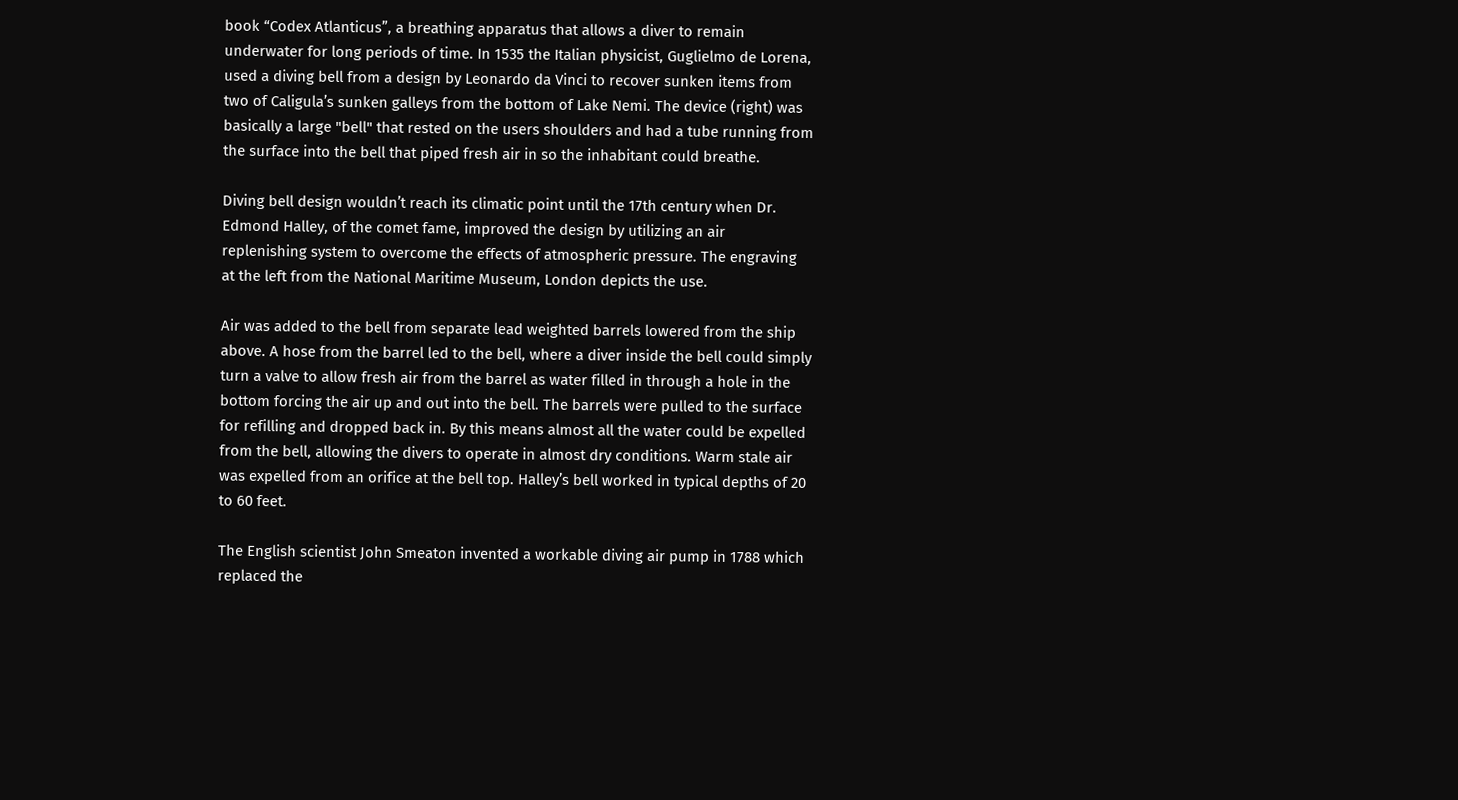book “Codex Atlanticus”, a breathing apparatus that allows a diver to remain underwater for long periods of time. In 1535 the Italian physicist, Guglielmo de Lorena, used a diving bell from a design by Leonardo da Vinci to recover sunken items from two of Caligula’s sunken galleys from the bottom of Lake Nemi. The device (right) was basically a large "bell" that rested on the users shoulders and had a tube running from the surface into the bell that piped fresh air in so the inhabitant could breathe.

Diving bell design wouldn’t reach its climatic point until the 17th century when Dr. Edmond Halley, of the comet fame, improved the design by utilizing an air replenishing system to overcome the effects of atmospheric pressure. The engraving at the left from the National Maritime Museum, London depicts the use.

Air was added to the bell from separate lead weighted barrels lowered from the ship above. A hose from the barrel led to the bell, where a diver inside the bell could simply turn a valve to allow fresh air from the barrel as water filled in through a hole in the bottom forcing the air up and out into the bell. The barrels were pulled to the surface for refilling and dropped back in. By this means almost all the water could be expelled from the bell, allowing the divers to operate in almost dry conditions. Warm stale air was expelled from an orifice at the bell top. Halley’s bell worked in typical depths of 20 to 60 feet.

The English scientist John Smeaton invented a workable diving air pump in 1788 which replaced the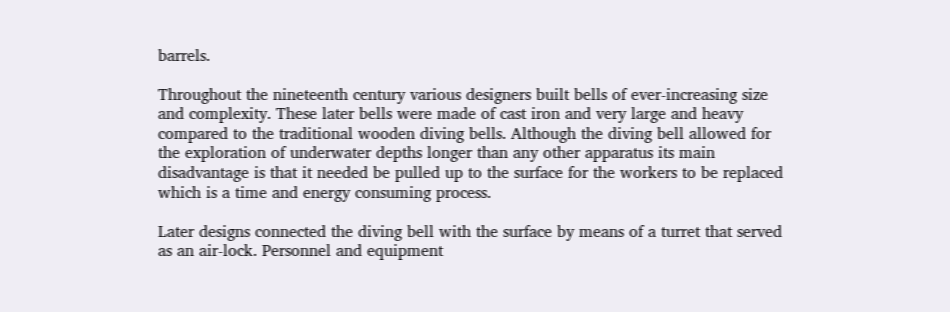barrels.

Throughout the nineteenth century various designers built bells of ever-increasing size and complexity. These later bells were made of cast iron and very large and heavy compared to the traditional wooden diving bells. Although the diving bell allowed for the exploration of underwater depths longer than any other apparatus its main disadvantage is that it needed be pulled up to the surface for the workers to be replaced which is a time and energy consuming process.

Later designs connected the diving bell with the surface by means of a turret that served as an air-lock. Personnel and equipment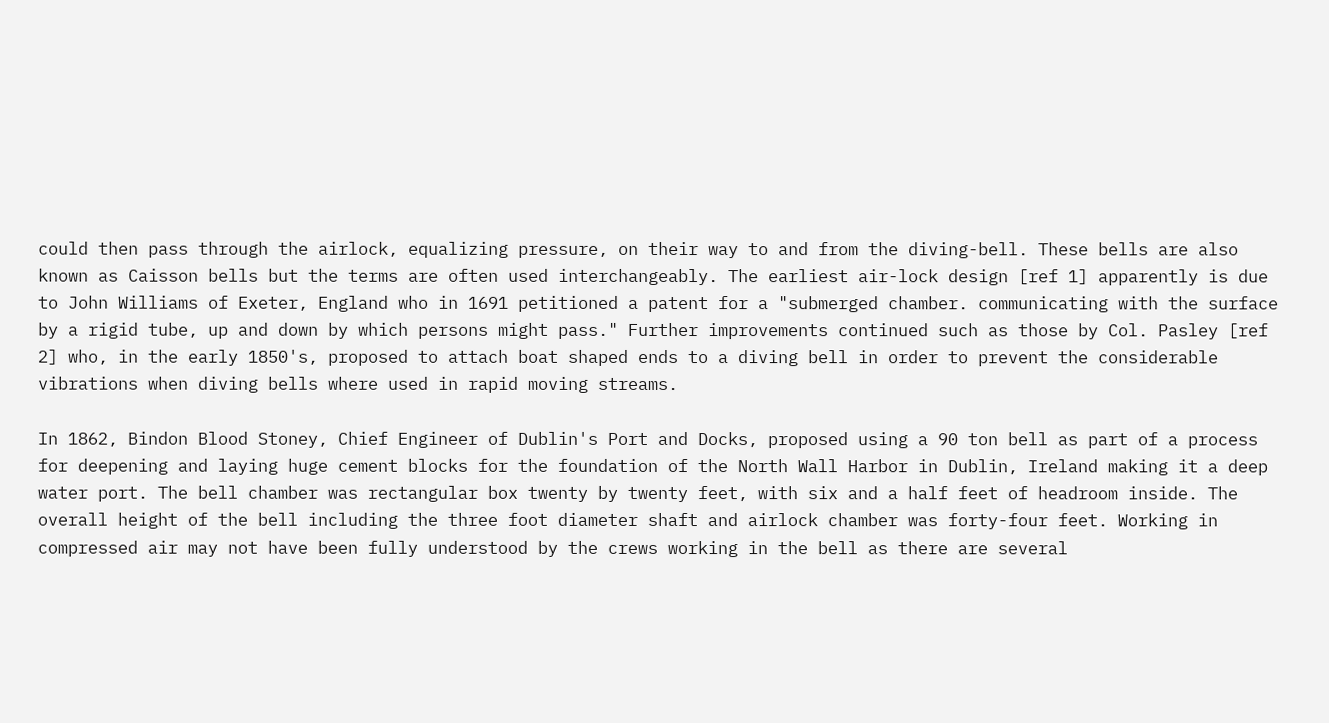could then pass through the airlock, equalizing pressure, on their way to and from the diving-bell. These bells are also known as Caisson bells but the terms are often used interchangeably. The earliest air-lock design [ref 1] apparently is due to John Williams of Exeter, England who in 1691 petitioned a patent for a "submerged chamber. communicating with the surface by a rigid tube, up and down by which persons might pass." Further improvements continued such as those by Col. Pasley [ref 2] who, in the early 1850's, proposed to attach boat shaped ends to a diving bell in order to prevent the considerable vibrations when diving bells where used in rapid moving streams.

In 1862, Bindon Blood Stoney, Chief Engineer of Dublin's Port and Docks, proposed using a 90 ton bell as part of a process for deepening and laying huge cement blocks for the foundation of the North Wall Harbor in Dublin, Ireland making it a deep water port. The bell chamber was rectangular box twenty by twenty feet, with six and a half feet of headroom inside. The overall height of the bell including the three foot diameter shaft and airlock chamber was forty-four feet. Working in compressed air may not have been fully understood by the crews working in the bell as there are several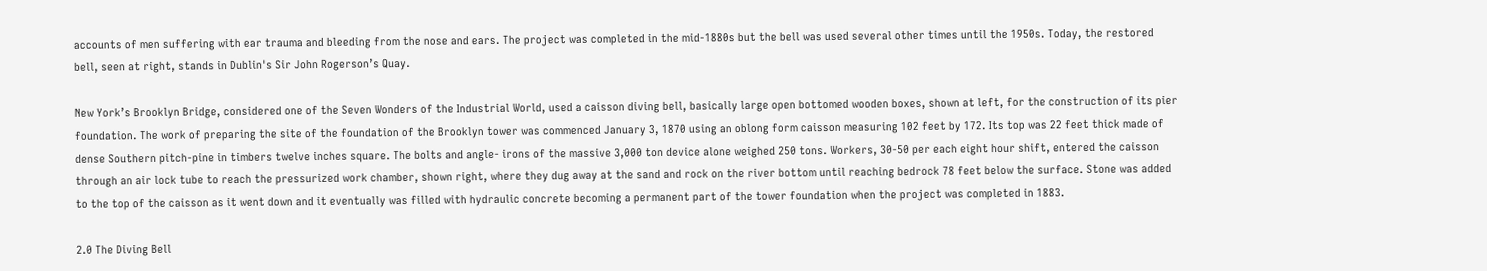accounts of men suffering with ear trauma and bleeding from the nose and ears. The project was completed in the mid-1880s but the bell was used several other times until the 1950s. Today, the restored bell, seen at right, stands in Dublin's Sir John Rogerson’s Quay.

New York’s Brooklyn Bridge, considered one of the Seven Wonders of the Industrial World, used a caisson diving bell, basically large open bottomed wooden boxes, shown at left, for the construction of its pier foundation. The work of preparing the site of the foundation of the Brooklyn tower was commenced January 3, 1870 using an oblong form caisson measuring 102 feet by 172. Its top was 22 feet thick made of dense Southern pitch-pine in timbers twelve inches square. The bolts and angle- irons of the massive 3,000 ton device alone weighed 250 tons. Workers, 30-50 per each eight hour shift, entered the caisson through an air lock tube to reach the pressurized work chamber, shown right, where they dug away at the sand and rock on the river bottom until reaching bedrock 78 feet below the surface. Stone was added to the top of the caisson as it went down and it eventually was filled with hydraulic concrete becoming a permanent part of the tower foundation when the project was completed in 1883.

2.0 The Diving Bell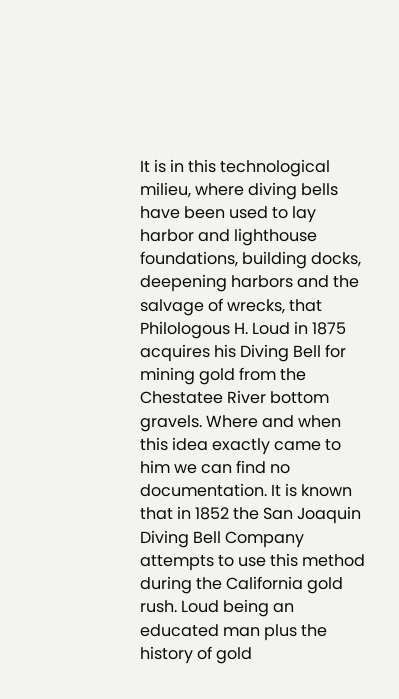It is in this technological milieu, where diving bells have been used to lay harbor and lighthouse foundations, building docks, deepening harbors and the salvage of wrecks, that Philologous H. Loud in 1875 acquires his Diving Bell for mining gold from the Chestatee River bottom gravels. Where and when this idea exactly came to him we can find no documentation. It is known that in 1852 the San Joaquin Diving Bell Company attempts to use this method during the California gold rush. Loud being an educated man plus the history of gold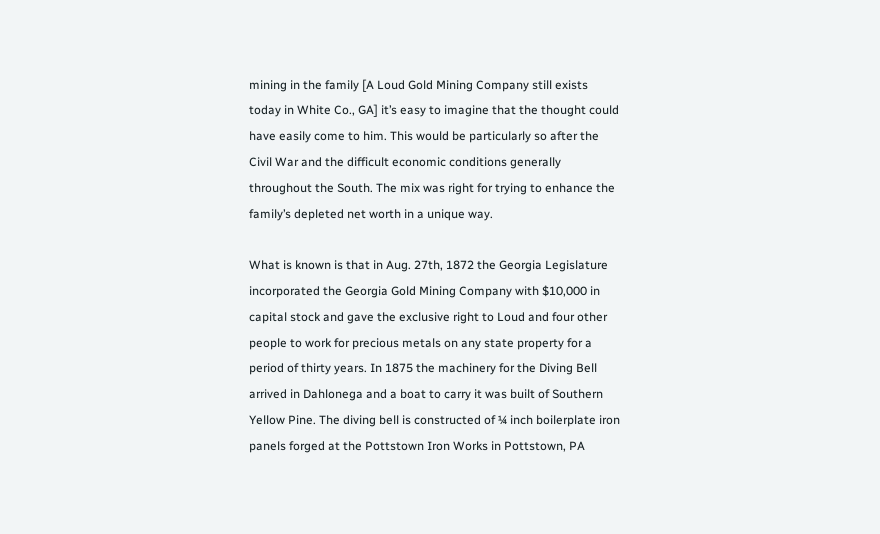mining in the family [A Loud Gold Mining Company still exists today in White Co., GA] it’s easy to imagine that the thought could have easily come to him. This would be particularly so after the Civil War and the difficult economic conditions generally throughout the South. The mix was right for trying to enhance the family’s depleted net worth in a unique way.

What is known is that in Aug. 27th, 1872 the Georgia Legislature incorporated the Georgia Gold Mining Company with $10,000 in capital stock and gave the exclusive right to Loud and four other people to work for precious metals on any state property for a period of thirty years. In 1875 the machinery for the Diving Bell arrived in Dahlonega and a boat to carry it was built of Southern Yellow Pine. The diving bell is constructed of ¼ inch boilerplate iron panels forged at the Pottstown Iron Works in Pottstown, PA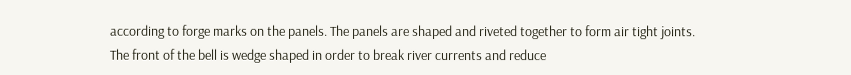according to forge marks on the panels. The panels are shaped and riveted together to form air tight joints. The front of the bell is wedge shaped in order to break river currents and reduce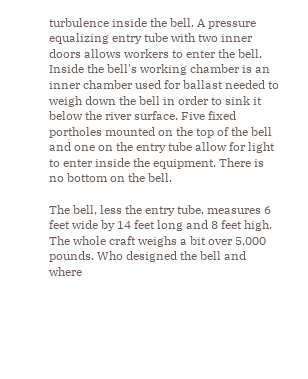turbulence inside the bell. A pressure equalizing entry tube with two inner doors allows workers to enter the bell. Inside the bell's working chamber is an inner chamber used for ballast needed to weigh down the bell in order to sink it below the river surface. Five fixed portholes mounted on the top of the bell and one on the entry tube allow for light to enter inside the equipment. There is no bottom on the bell.

The bell, less the entry tube, measures 6 feet wide by 14 feet long and 8 feet high. The whole craft weighs a bit over 5,000 pounds. Who designed the bell and where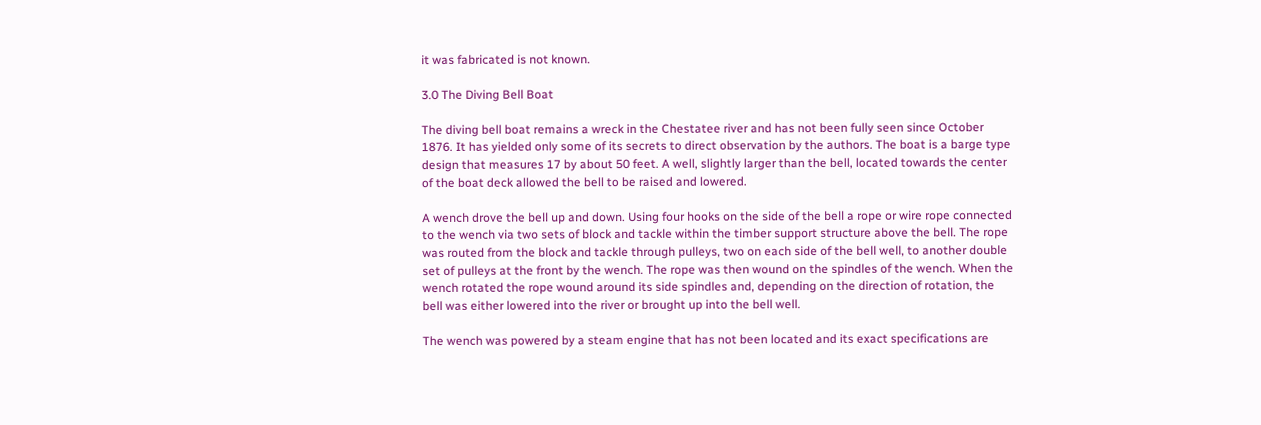it was fabricated is not known.

3.0 The Diving Bell Boat

The diving bell boat remains a wreck in the Chestatee river and has not been fully seen since October 1876. It has yielded only some of its secrets to direct observation by the authors. The boat is a barge type design that measures 17 by about 50 feet. A well, slightly larger than the bell, located towards the center of the boat deck allowed the bell to be raised and lowered.

A wench drove the bell up and down. Using four hooks on the side of the bell a rope or wire rope connected to the wench via two sets of block and tackle within the timber support structure above the bell. The rope was routed from the block and tackle through pulleys, two on each side of the bell well, to another double set of pulleys at the front by the wench. The rope was then wound on the spindles of the wench. When the wench rotated the rope wound around its side spindles and, depending on the direction of rotation, the bell was either lowered into the river or brought up into the bell well.

The wench was powered by a steam engine that has not been located and its exact specifications are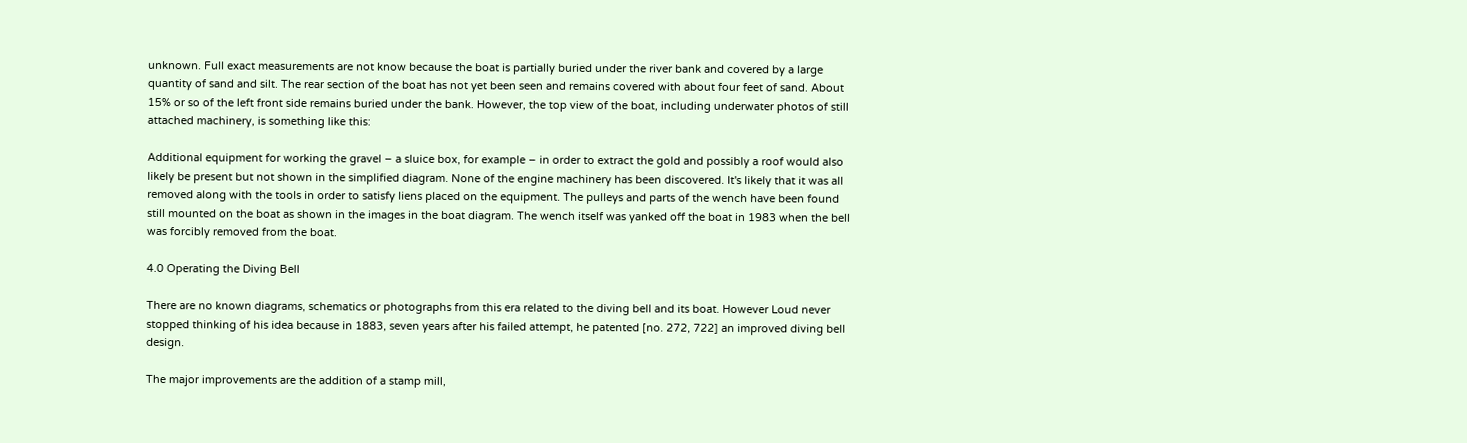unknown. Full exact measurements are not know because the boat is partially buried under the river bank and covered by a large quantity of sand and silt. The rear section of the boat has not yet been seen and remains covered with about four feet of sand. About 15% or so of the left front side remains buried under the bank. However, the top view of the boat, including underwater photos of still attached machinery, is something like this:

Additional equipment for working the gravel – a sluice box, for example – in order to extract the gold and possibly a roof would also likely be present but not shown in the simplified diagram. None of the engine machinery has been discovered. It's likely that it was all removed along with the tools in order to satisfy liens placed on the equipment. The pulleys and parts of the wench have been found still mounted on the boat as shown in the images in the boat diagram. The wench itself was yanked off the boat in 1983 when the bell was forcibly removed from the boat.

4.0 Operating the Diving Bell

There are no known diagrams, schematics or photographs from this era related to the diving bell and its boat. However Loud never stopped thinking of his idea because in 1883, seven years after his failed attempt, he patented [no. 272, 722] an improved diving bell design.

The major improvements are the addition of a stamp mill,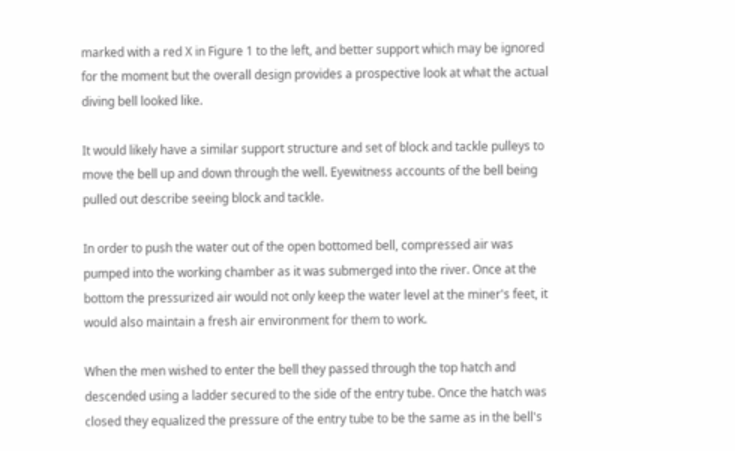marked with a red X in Figure 1 to the left, and better support which may be ignored for the moment but the overall design provides a prospective look at what the actual diving bell looked like.

It would likely have a similar support structure and set of block and tackle pulleys to move the bell up and down through the well. Eyewitness accounts of the bell being pulled out describe seeing block and tackle.

In order to push the water out of the open bottomed bell, compressed air was pumped into the working chamber as it was submerged into the river. Once at the bottom the pressurized air would not only keep the water level at the miner's feet, it would also maintain a fresh air environment for them to work.

When the men wished to enter the bell they passed through the top hatch and descended using a ladder secured to the side of the entry tube. Once the hatch was closed they equalized the pressure of the entry tube to be the same as in the bell's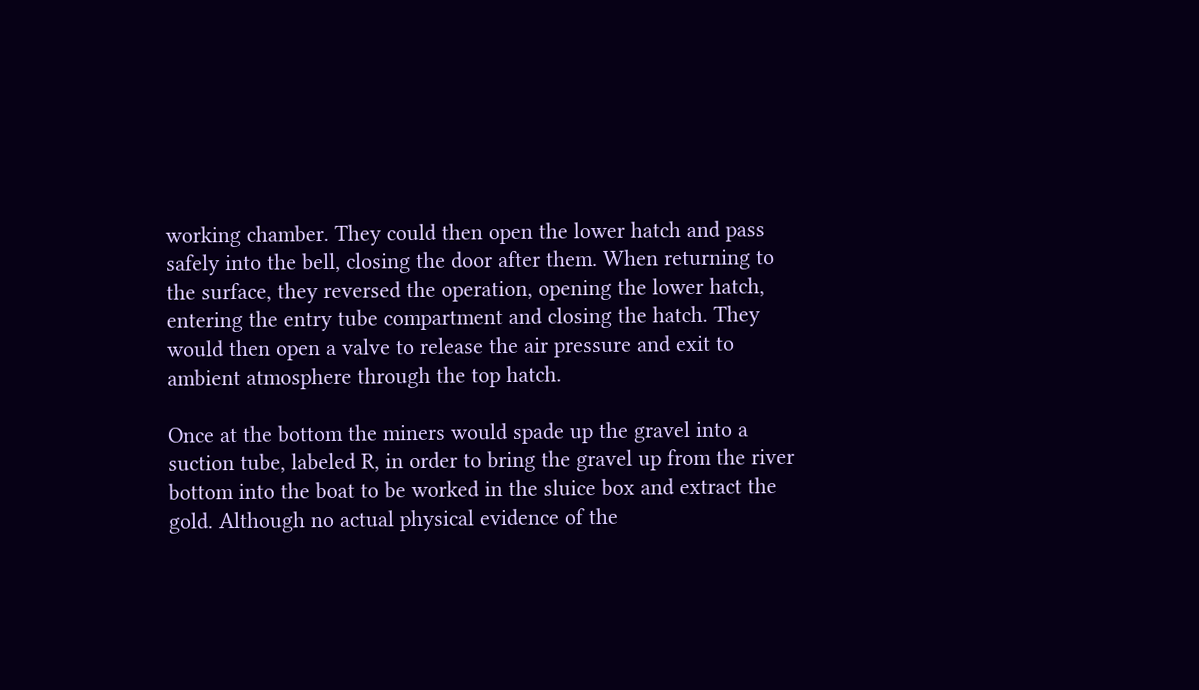working chamber. They could then open the lower hatch and pass safely into the bell, closing the door after them. When returning to the surface, they reversed the operation, opening the lower hatch, entering the entry tube compartment and closing the hatch. They would then open a valve to release the air pressure and exit to ambient atmosphere through the top hatch.

Once at the bottom the miners would spade up the gravel into a suction tube, labeled R, in order to bring the gravel up from the river bottom into the boat to be worked in the sluice box and extract the gold. Although no actual physical evidence of the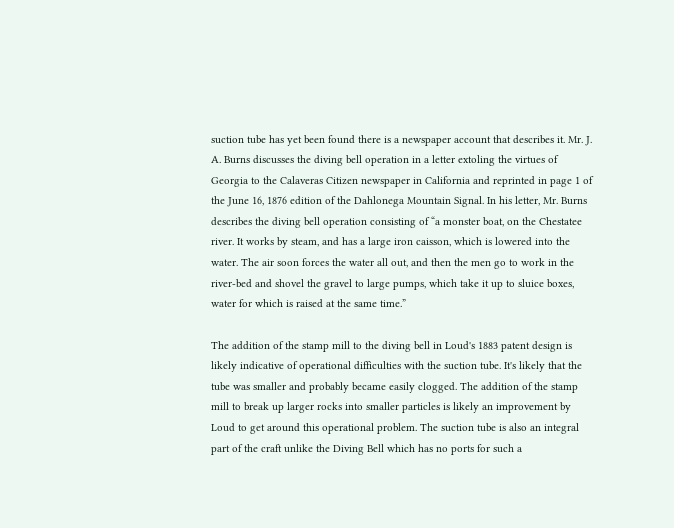suction tube has yet been found there is a newspaper account that describes it. Mr. J. A. Burns discusses the diving bell operation in a letter extoling the virtues of Georgia to the Calaveras Citizen newspaper in California and reprinted in page 1 of the June 16, 1876 edition of the Dahlonega Mountain Signal. In his letter, Mr. Burns describes the diving bell operation consisting of “a monster boat, on the Chestatee river. It works by steam, and has a large iron caisson, which is lowered into the water. The air soon forces the water all out, and then the men go to work in the river-bed and shovel the gravel to large pumps, which take it up to sluice boxes, water for which is raised at the same time.”

The addition of the stamp mill to the diving bell in Loud's 1883 patent design is likely indicative of operational difficulties with the suction tube. It's likely that the tube was smaller and probably became easily clogged. The addition of the stamp mill to break up larger rocks into smaller particles is likely an improvement by Loud to get around this operational problem. The suction tube is also an integral part of the craft unlike the Diving Bell which has no ports for such a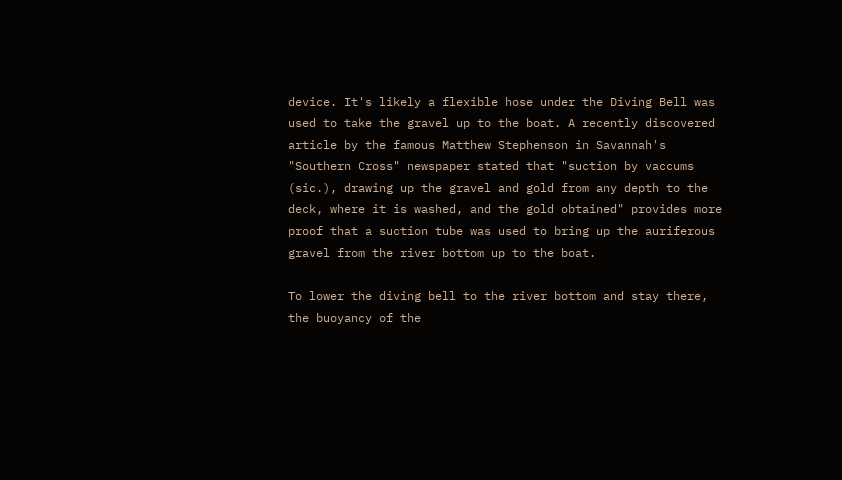device. It's likely a flexible hose under the Diving Bell was used to take the gravel up to the boat. A recently discovered article by the famous Matthew Stephenson in Savannah's "Southern Cross" newspaper stated that "suction by vaccums (sic.), drawing up the gravel and gold from any depth to the deck, where it is washed, and the gold obtained" provides more proof that a suction tube was used to bring up the auriferous gravel from the river bottom up to the boat.

To lower the diving bell to the river bottom and stay there, the buoyancy of the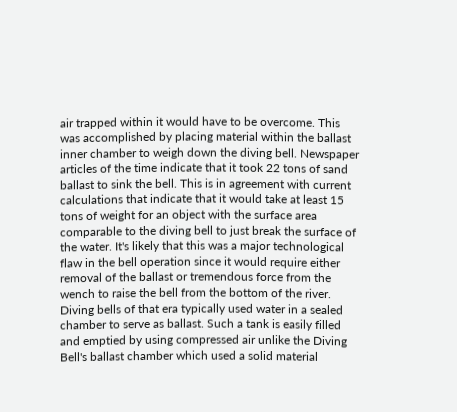air trapped within it would have to be overcome. This was accomplished by placing material within the ballast inner chamber to weigh down the diving bell. Newspaper articles of the time indicate that it took 22 tons of sand ballast to sink the bell. This is in agreement with current calculations that indicate that it would take at least 15 tons of weight for an object with the surface area comparable to the diving bell to just break the surface of the water. It's likely that this was a major technological flaw in the bell operation since it would require either removal of the ballast or tremendous force from the wench to raise the bell from the bottom of the river. Diving bells of that era typically used water in a sealed chamber to serve as ballast. Such a tank is easily filled and emptied by using compressed air unlike the Diving Bell's ballast chamber which used a solid material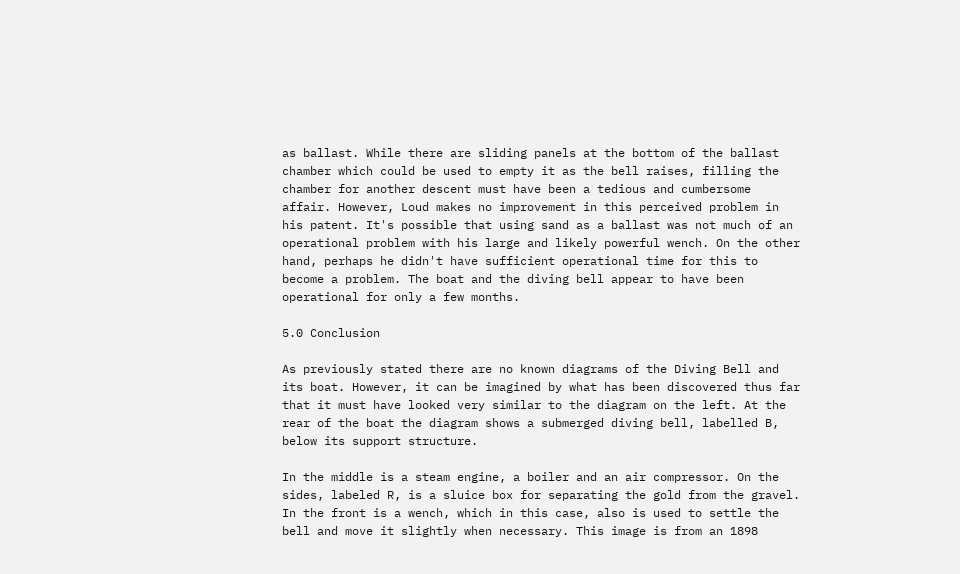as ballast. While there are sliding panels at the bottom of the ballast chamber which could be used to empty it as the bell raises, filling the chamber for another descent must have been a tedious and cumbersome affair. However, Loud makes no improvement in this perceived problem in his patent. It's possible that using sand as a ballast was not much of an operational problem with his large and likely powerful wench. On the other hand, perhaps he didn't have sufficient operational time for this to become a problem. The boat and the diving bell appear to have been operational for only a few months.

5.0 Conclusion

As previously stated there are no known diagrams of the Diving Bell and its boat. However, it can be imagined by what has been discovered thus far that it must have looked very similar to the diagram on the left. At the rear of the boat the diagram shows a submerged diving bell, labelled B, below its support structure.

In the middle is a steam engine, a boiler and an air compressor. On the sides, labeled R, is a sluice box for separating the gold from the gravel. In the front is a wench, which in this case, also is used to settle the bell and move it slightly when necessary. This image is from an 1898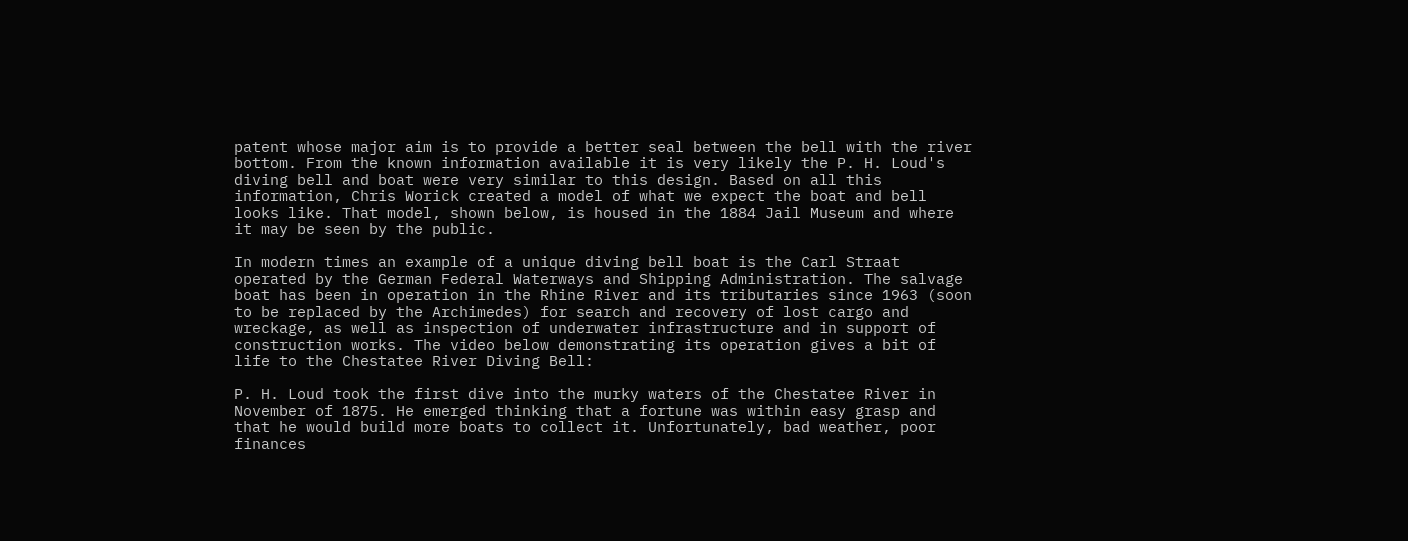patent whose major aim is to provide a better seal between the bell with the river bottom. From the known information available it is very likely the P. H. Loud's diving bell and boat were very similar to this design. Based on all this information, Chris Worick created a model of what we expect the boat and bell looks like. That model, shown below, is housed in the 1884 Jail Museum and where it may be seen by the public.

In modern times an example of a unique diving bell boat is the Carl Straat operated by the German Federal Waterways and Shipping Administration. The salvage boat has been in operation in the Rhine River and its tributaries since 1963 (soon to be replaced by the Archimedes) for search and recovery of lost cargo and wreckage, as well as inspection of underwater infrastructure and in support of construction works. The video below demonstrating its operation gives a bit of life to the Chestatee River Diving Bell:

P. H. Loud took the first dive into the murky waters of the Chestatee River in November of 1875. He emerged thinking that a fortune was within easy grasp and that he would build more boats to collect it. Unfortunately, bad weather, poor finances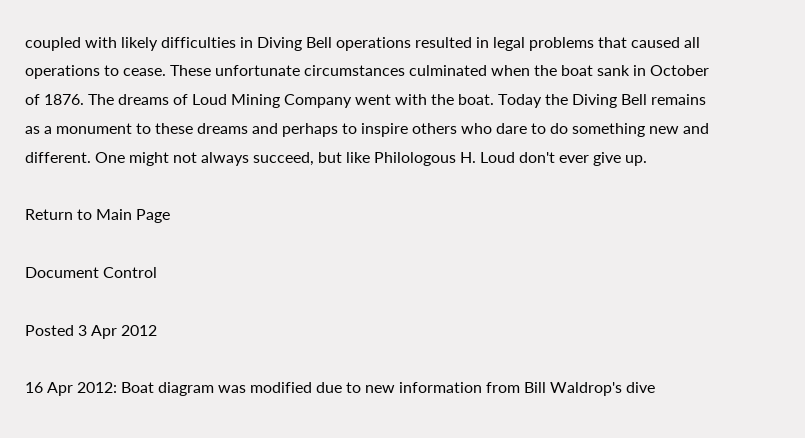coupled with likely difficulties in Diving Bell operations resulted in legal problems that caused all operations to cease. These unfortunate circumstances culminated when the boat sank in October of 1876. The dreams of Loud Mining Company went with the boat. Today the Diving Bell remains as a monument to these dreams and perhaps to inspire others who dare to do something new and different. One might not always succeed, but like Philologous H. Loud don't ever give up.

Return to Main Page

Document Control

Posted 3 Apr 2012

16 Apr 2012: Boat diagram was modified due to new information from Bill Waldrop's dive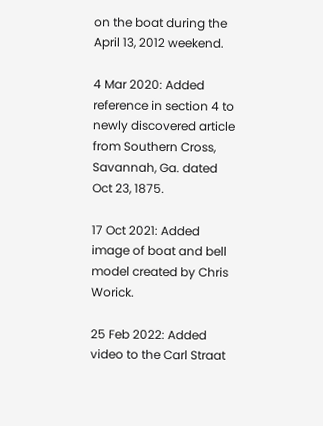on the boat during the April 13, 2012 weekend.

4 Mar 2020: Added reference in section 4 to newly discovered article from Southern Cross, Savannah, Ga. dated Oct 23, 1875.

17 Oct 2021: Added image of boat and bell model created by Chris Worick.

25 Feb 2022: Added video to the Carl Straat